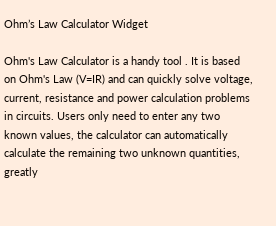Ohm’s Law Calculator Widget

Ohm's Law Calculator is a handy tool . It is based on Ohm's Law (V=IR) and can quickly solve voltage, current, resistance and power calculation problems in circuits. Users only need to enter any two known values, the calculator can automatically calculate the remaining two unknown quantities, greatly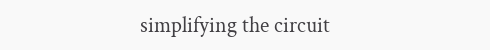simplifying the circuit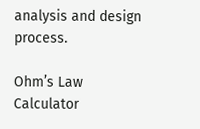analysis and design process.

Ohm’s Law Calculator